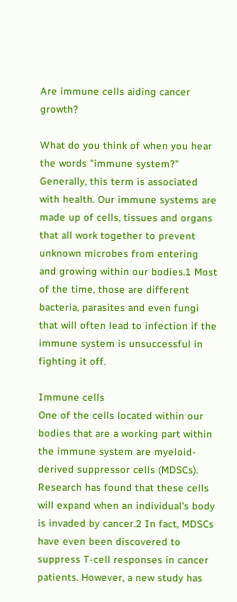Are immune cells aiding cancer growth?

What do you think of when you hear the words "immune system?" Generally, this term is associated with health. Our immune systems are made up of cells, tissues and organs that all work together to prevent unknown microbes from entering and growing within our bodies.1 Most of the time, those are different bacteria, parasites and even fungi that will often lead to infection if the immune system is unsuccessful in fighting it off.

Immune cells
One of the cells located within our bodies that are a working part within the immune system are myeloid-derived suppressor cells (MDSCs). Research has found that these cells will expand when an individual's body is invaded by cancer.2 In fact, MDSCs have even been discovered to suppress T-cell responses in cancer patients. However, a new study has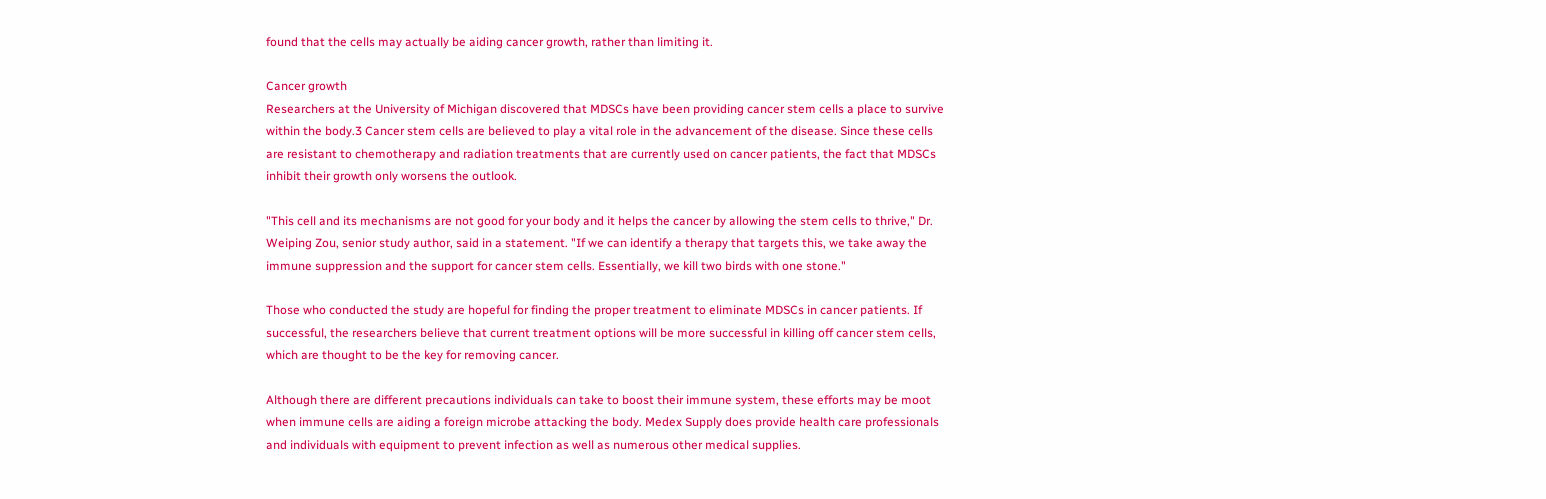found that the cells may actually be aiding cancer growth, rather than limiting it.

Cancer growth
Researchers at the University of Michigan discovered that MDSCs have been providing cancer stem cells a place to survive within the body.3 Cancer stem cells are believed to play a vital role in the advancement of the disease. Since these cells are resistant to chemotherapy and radiation treatments that are currently used on cancer patients, the fact that MDSCs inhibit their growth only worsens the outlook.

"This cell and its mechanisms are not good for your body and it helps the cancer by allowing the stem cells to thrive," Dr. Weiping Zou, senior study author, said in a statement. "If we can identify a therapy that targets this, we take away the immune suppression and the support for cancer stem cells. Essentially, we kill two birds with one stone."

Those who conducted the study are hopeful for finding the proper treatment to eliminate MDSCs in cancer patients. If successful, the researchers believe that current treatment options will be more successful in killing off cancer stem cells, which are thought to be the key for removing cancer.

Although there are different precautions individuals can take to boost their immune system, these efforts may be moot when immune cells are aiding a foreign microbe attacking the body. Medex Supply does provide health care professionals and individuals with equipment to prevent infection as well as numerous other medical supplies.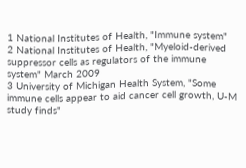1 National Institutes of Health, "Immune system"
2 National Institutes of Health, "Myeloid-derived suppressor cells as regulators of the immune system" March 2009
3 University of Michigan Health System, "Some immune cells appear to aid cancer cell growth, U-M study finds"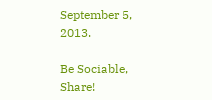September 5, 2013.

Be Sociable, Share!